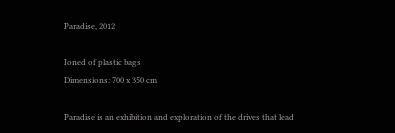Paradise, 2012

Ioned of plastic bags
Dimensions: 700 x 350 cm

Paradise is an exhibition and exploration of the drives that lead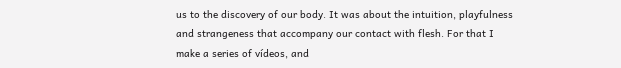us to the discovery of our body. It was about the intuition, playfulness and strangeness that accompany our contact with flesh. For that I make a series of vídeos, and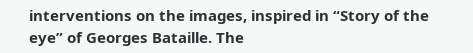interventions on the images, inspired in “Story of the eye” of Georges Bataille. The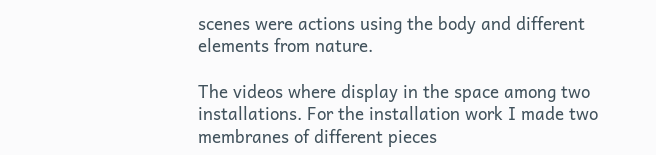scenes were actions using the body and different elements from nature.

The videos where display in the space among two installations. For the installation work I made two membranes of different pieces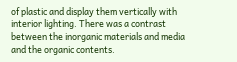of plastic and display them vertically with interior lighting. There was a contrast between the inorganic materials and media and the organic contents.